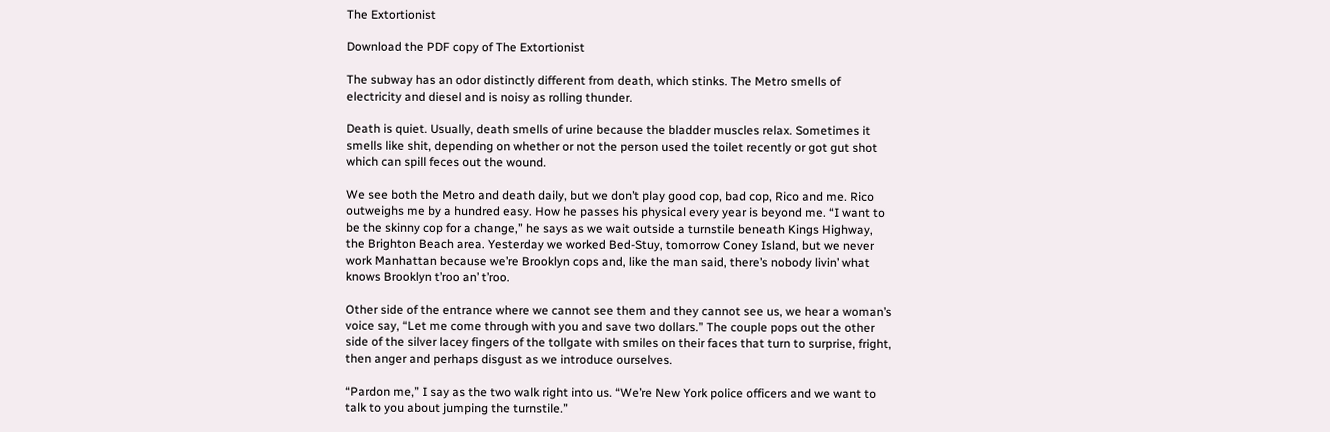The Extortionist

Download the PDF copy of The Extortionist

The subway has an odor distinctly different from death, which stinks. The Metro smells of electricity and diesel and is noisy as rolling thunder.

Death is quiet. Usually, death smells of urine because the bladder muscles relax. Sometimes it smells like shit, depending on whether or not the person used the toilet recently or got gut shot which can spill feces out the wound.

We see both the Metro and death daily, but we don’t play good cop, bad cop, Rico and me. Rico outweighs me by a hundred easy. How he passes his physical every year is beyond me. “I want to be the skinny cop for a change,” he says as we wait outside a turnstile beneath Kings Highway, the Brighton Beach area. Yesterday we worked Bed-Stuy, tomorrow Coney Island, but we never work Manhattan because we’re Brooklyn cops and, like the man said, there’s nobody livin’ what knows Brooklyn t’roo an’ t’roo.

Other side of the entrance where we cannot see them and they cannot see us, we hear a woman’s voice say, “Let me come through with you and save two dollars.” The couple pops out the other side of the silver lacey fingers of the tollgate with smiles on their faces that turn to surprise, fright, then anger and perhaps disgust as we introduce ourselves.

“Pardon me,” I say as the two walk right into us. “We’re New York police officers and we want to talk to you about jumping the turnstile.”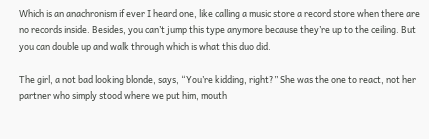Which is an anachronism if ever I heard one, like calling a music store a record store when there are no records inside. Besides, you can’t jump this type anymore because they’re up to the ceiling. But you can double up and walk through which is what this duo did.

The girl, a not bad looking blonde, says, “You’re kidding, right?” She was the one to react, not her partner who simply stood where we put him, mouth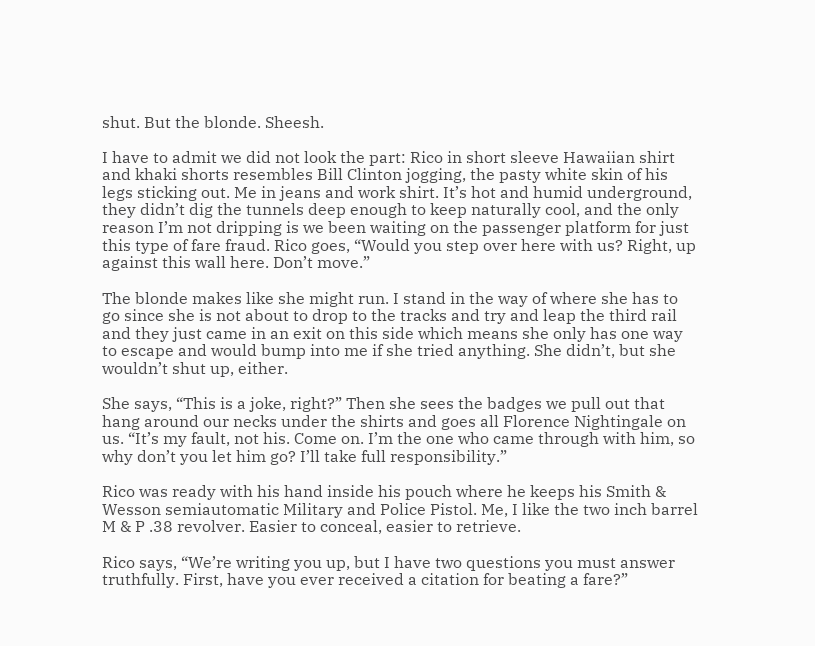shut. But the blonde. Sheesh.

I have to admit we did not look the part: Rico in short sleeve Hawaiian shirt and khaki shorts resembles Bill Clinton jogging, the pasty white skin of his legs sticking out. Me in jeans and work shirt. It’s hot and humid underground, they didn’t dig the tunnels deep enough to keep naturally cool, and the only reason I’m not dripping is we been waiting on the passenger platform for just this type of fare fraud. Rico goes, “Would you step over here with us? Right, up against this wall here. Don’t move.”

The blonde makes like she might run. I stand in the way of where she has to go since she is not about to drop to the tracks and try and leap the third rail and they just came in an exit on this side which means she only has one way to escape and would bump into me if she tried anything. She didn’t, but she wouldn’t shut up, either.

She says, “This is a joke, right?” Then she sees the badges we pull out that hang around our necks under the shirts and goes all Florence Nightingale on us. “It’s my fault, not his. Come on. I’m the one who came through with him, so why don’t you let him go? I’ll take full responsibility.”

Rico was ready with his hand inside his pouch where he keeps his Smith & Wesson semiautomatic Military and Police Pistol. Me, I like the two inch barrel M & P .38 revolver. Easier to conceal, easier to retrieve.

Rico says, “We’re writing you up, but I have two questions you must answer truthfully. First, have you ever received a citation for beating a fare?”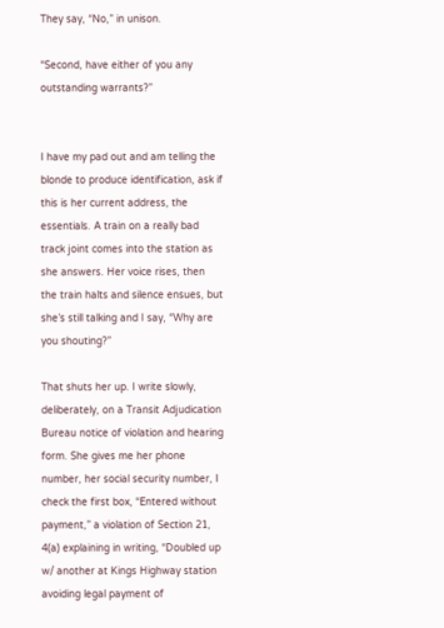They say, “No,” in unison.

“Second, have either of you any outstanding warrants?”


I have my pad out and am telling the blonde to produce identification, ask if this is her current address, the essentials. A train on a really bad track joint comes into the station as she answers. Her voice rises, then the train halts and silence ensues, but she’s still talking and I say, “Why are you shouting?”

That shuts her up. I write slowly, deliberately, on a Transit Adjudication Bureau notice of violation and hearing form. She gives me her phone number, her social security number, I check the first box, “Entered without payment,” a violation of Section 21, 4(a) explaining in writing, “Doubled up w/ another at Kings Highway station avoiding legal payment of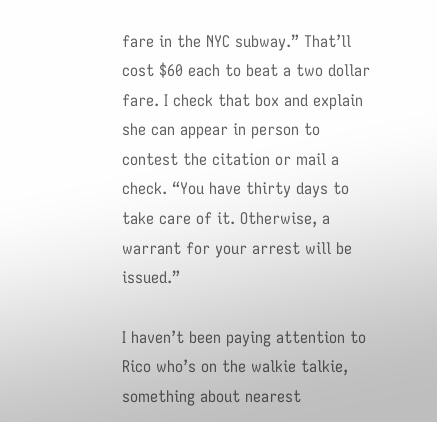fare in the NYC subway.” That’ll cost $60 each to beat a two dollar fare. I check that box and explain she can appear in person to contest the citation or mail a check. “You have thirty days to take care of it. Otherwise, a warrant for your arrest will be issued.”

I haven’t been paying attention to Rico who’s on the walkie talkie, something about nearest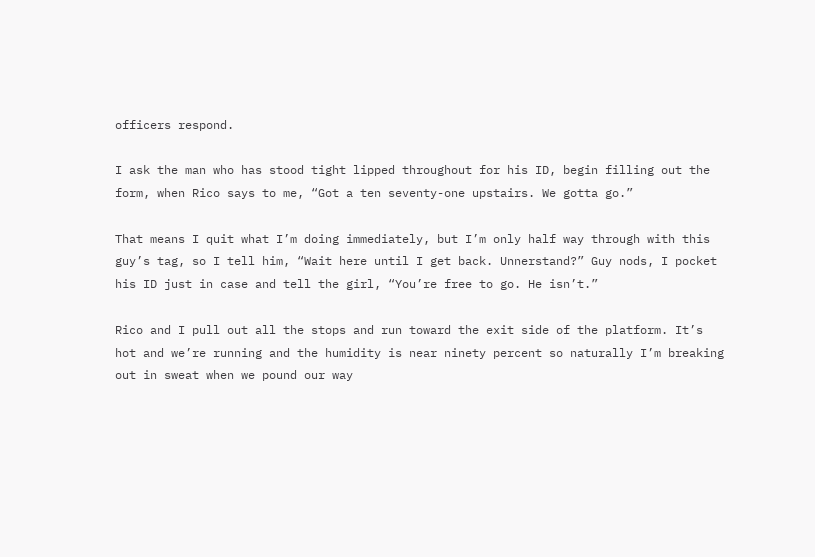officers respond.

I ask the man who has stood tight lipped throughout for his ID, begin filling out the form, when Rico says to me, “Got a ten seventy-one upstairs. We gotta go.”

That means I quit what I’m doing immediately, but I’m only half way through with this guy’s tag, so I tell him, “Wait here until I get back. Unnerstand?” Guy nods, I pocket his ID just in case and tell the girl, “You’re free to go. He isn’t.”

Rico and I pull out all the stops and run toward the exit side of the platform. It’s hot and we’re running and the humidity is near ninety percent so naturally I’m breaking out in sweat when we pound our way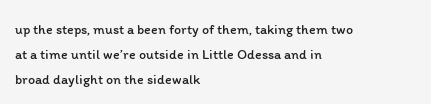up the steps, must a been forty of them, taking them two at a time until we’re outside in Little Odessa and in broad daylight on the sidewalk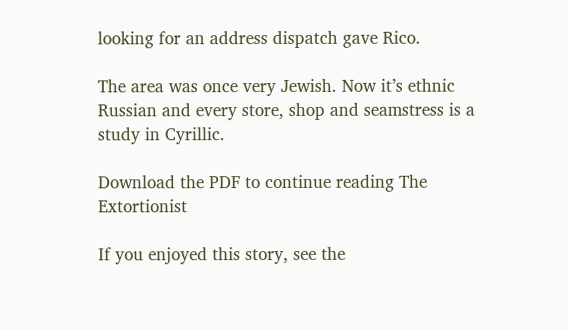looking for an address dispatch gave Rico.

The area was once very Jewish. Now it’s ethnic Russian and every store, shop and seamstress is a study in Cyrillic.

Download the PDF to continue reading The Extortionist

If you enjoyed this story, see the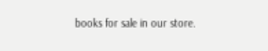books for sale in our store.